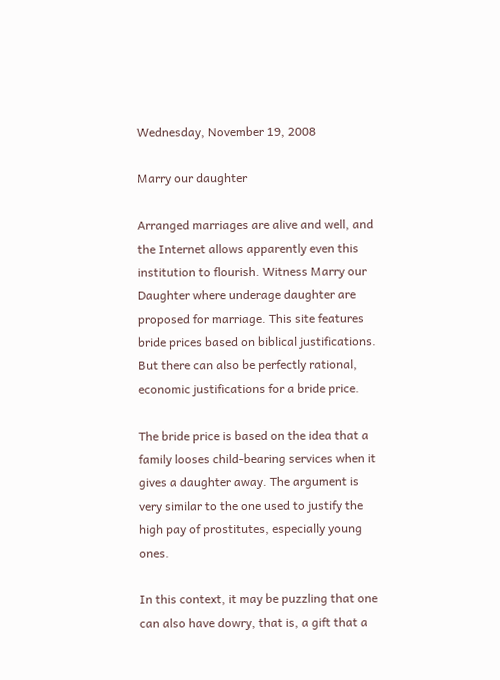Wednesday, November 19, 2008

Marry our daughter

Arranged marriages are alive and well, and the Internet allows apparently even this institution to flourish. Witness Marry our Daughter where underage daughter are proposed for marriage. This site features bride prices based on biblical justifications. But there can also be perfectly rational, economic justifications for a bride price.

The bride price is based on the idea that a family looses child-bearing services when it gives a daughter away. The argument is very similar to the one used to justify the high pay of prostitutes, especially young ones.

In this context, it may be puzzling that one can also have dowry, that is, a gift that a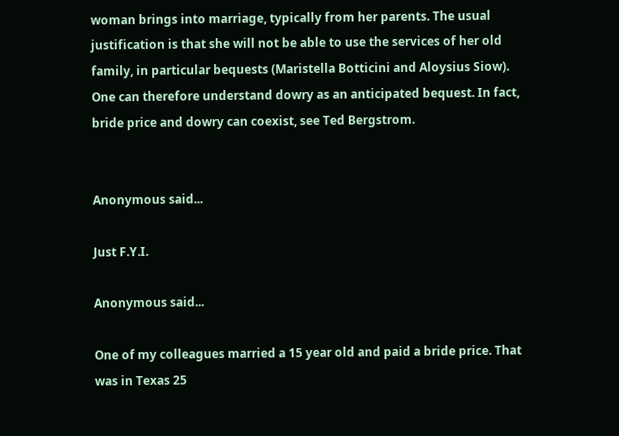woman brings into marriage, typically from her parents. The usual justification is that she will not be able to use the services of her old family, in particular bequests (Maristella Botticini and Aloysius Siow). One can therefore understand dowry as an anticipated bequest. In fact, bride price and dowry can coexist, see Ted Bergstrom.


Anonymous said...

Just F.Y.I.

Anonymous said...

One of my colleagues married a 15 year old and paid a bride price. That was in Texas 25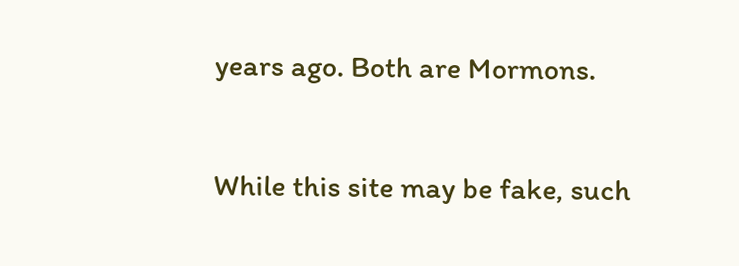years ago. Both are Mormons.

While this site may be fake, such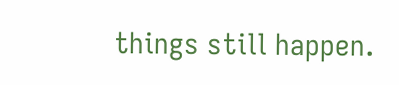things still happen.